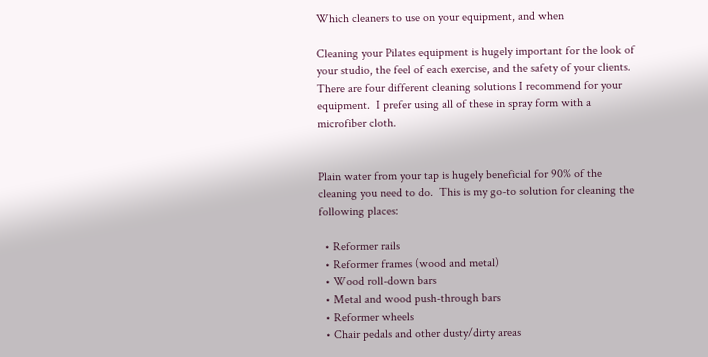Which cleaners to use on your equipment, and when

Cleaning your Pilates equipment is hugely important for the look of your studio, the feel of each exercise, and the safety of your clients.  There are four different cleaning solutions I recommend for your equipment.  I prefer using all of these in spray form with a microfiber cloth.


Plain water from your tap is hugely beneficial for 90% of the cleaning you need to do.  This is my go-to solution for cleaning the following places:

  • Reformer rails
  • Reformer frames (wood and metal)
  • Wood roll-down bars
  • Metal and wood push-through bars
  • Reformer wheels
  • Chair pedals and other dusty/dirty areas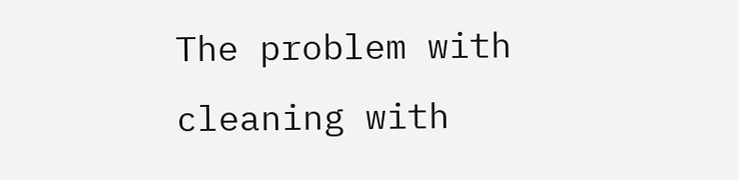The problem with cleaning with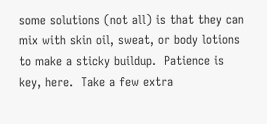some solutions (not all) is that they can mix with skin oil, sweat, or body lotions to make a sticky buildup.  Patience is key, here.  Take a few extra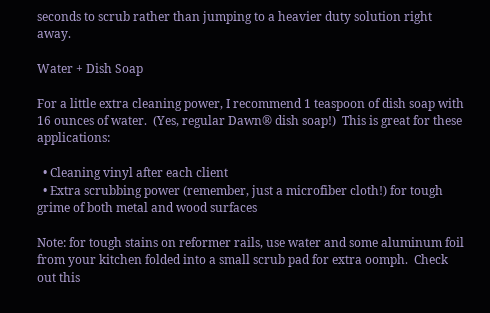seconds to scrub rather than jumping to a heavier duty solution right away.

Water + Dish Soap

For a little extra cleaning power, I recommend 1 teaspoon of dish soap with 16 ounces of water.  (Yes, regular Dawn® dish soap!)  This is great for these applications:

  • Cleaning vinyl after each client
  • Extra scrubbing power (remember, just a microfiber cloth!) for tough grime of both metal and wood surfaces

Note: for tough stains on reformer rails, use water and some aluminum foil from your kitchen folded into a small scrub pad for extra oomph.  Check out this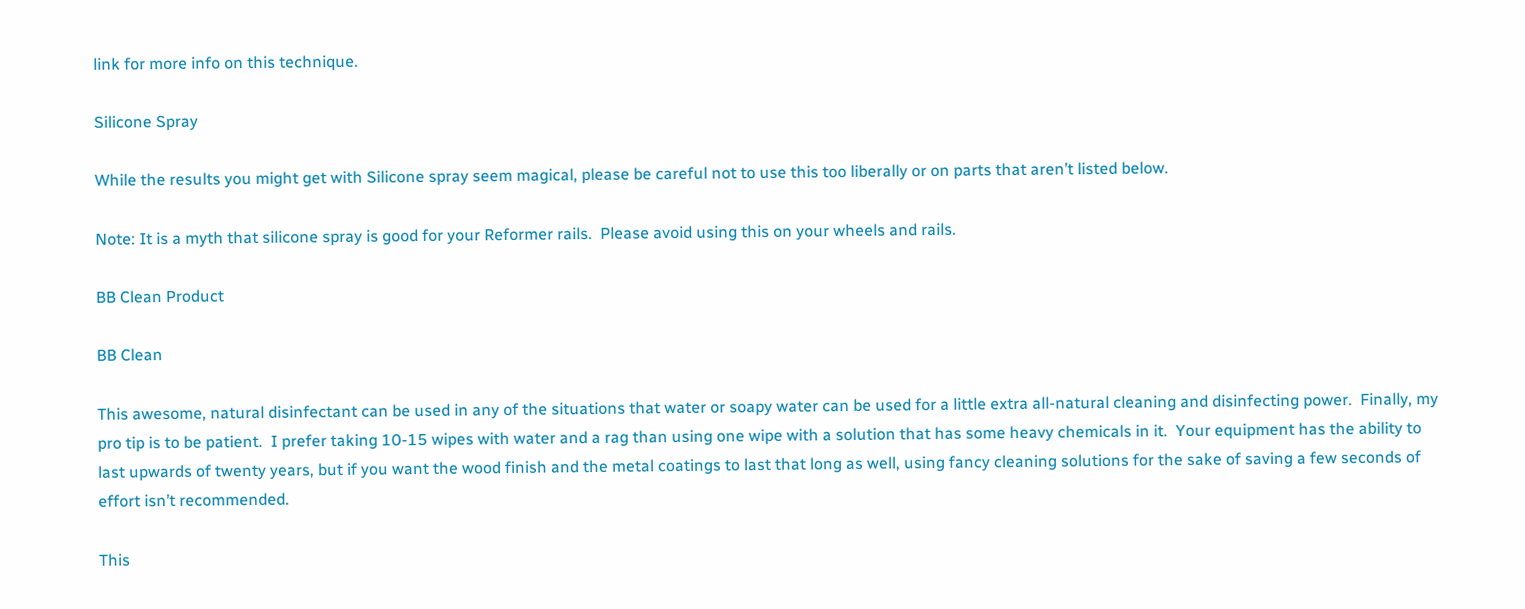link for more info on this technique.

Silicone Spray

While the results you might get with Silicone spray seem magical, please be careful not to use this too liberally or on parts that aren’t listed below.

Note: It is a myth that silicone spray is good for your Reformer rails.  Please avoid using this on your wheels and rails.

BB Clean Product

BB Clean

This awesome, natural disinfectant can be used in any of the situations that water or soapy water can be used for a little extra all-natural cleaning and disinfecting power.  Finally, my pro tip is to be patient.  I prefer taking 10-15 wipes with water and a rag than using one wipe with a solution that has some heavy chemicals in it.  Your equipment has the ability to last upwards of twenty years, but if you want the wood finish and the metal coatings to last that long as well, using fancy cleaning solutions for the sake of saving a few seconds of effort isn’t recommended.

This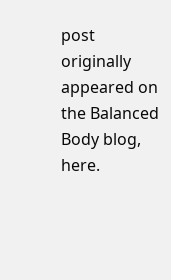post originally appeared on the Balanced Body blog, here.